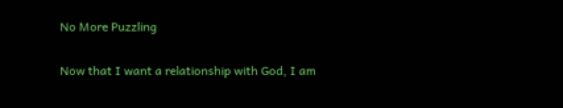No More Puzzling

Now that I want a relationship with God, I am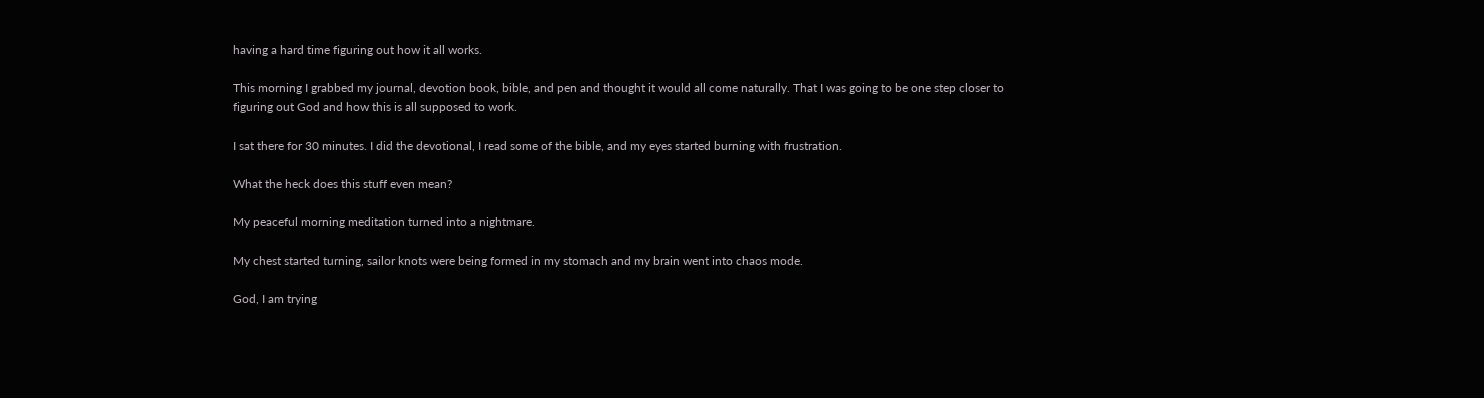having a hard time figuring out how it all works.

This morning I grabbed my journal, devotion book, bible, and pen and thought it would all come naturally. That I was going to be one step closer to figuring out God and how this is all supposed to work.

I sat there for 30 minutes. I did the devotional, I read some of the bible, and my eyes started burning with frustration.

What the heck does this stuff even mean?

My peaceful morning meditation turned into a nightmare.

My chest started turning, sailor knots were being formed in my stomach and my brain went into chaos mode.

God, I am trying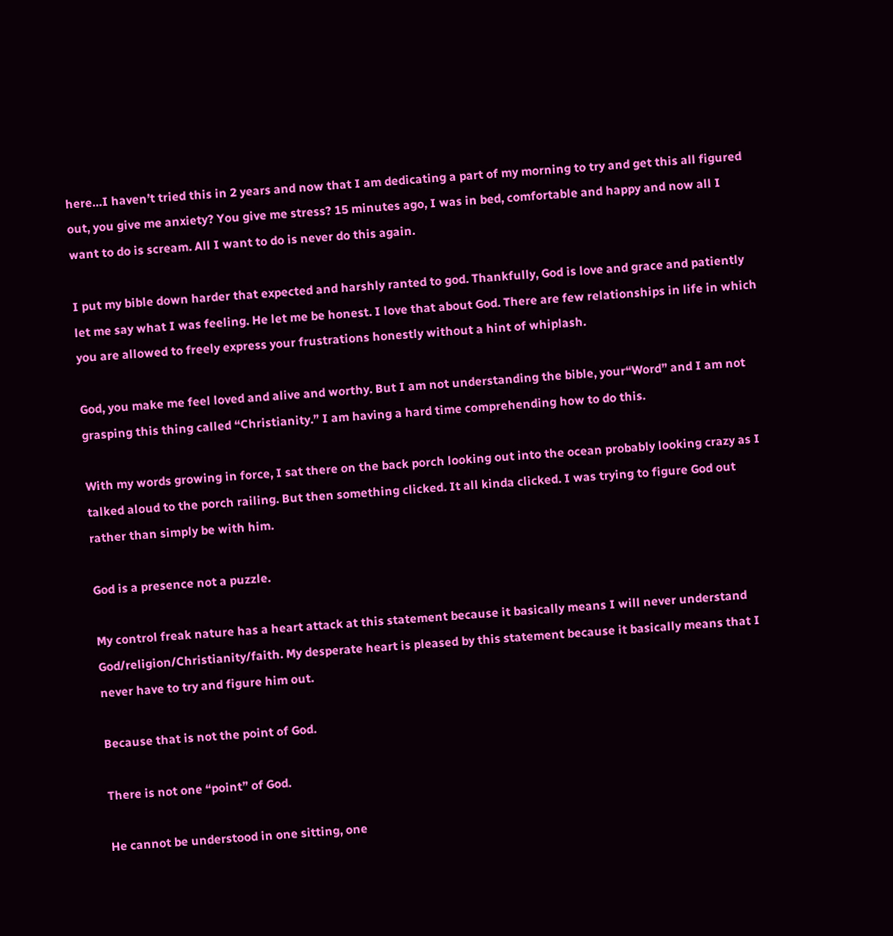here…I haven’t tried this in 2 years and now that I am dedicating a part of my morning to try and get this all figured out, you give me anxiety? You give me stress? 15 minutes ago, I was in bed, comfortable and happy and now all I want to do is scream. All I want to do is never do this again.

I put my bible down harder that expected and harshly ranted to god. Thankfully, God is love and grace and patiently let me say what I was feeling. He let me be honest. I love that about God. There are few relationships in life in which you are allowed to freely express your frustrations honestly without a hint of whiplash.

God, you make me feel loved and alive and worthy. But I am not understanding the bible, your“Word” and I am not grasping this thing called “Christianity.” I am having a hard time comprehending how to do this.

With my words growing in force, I sat there on the back porch looking out into the ocean probably looking crazy as I talked aloud to the porch railing. But then something clicked. It all kinda clicked. I was trying to figure God out rather than simply be with him.

God is a presence not a puzzle.

My control freak nature has a heart attack at this statement because it basically means I will never understand God/religion/Christianity/faith. My desperate heart is pleased by this statement because it basically means that I never have to try and figure him out.

Because that is not the point of God.

There is not one “point” of God.

He cannot be understood in one sitting, one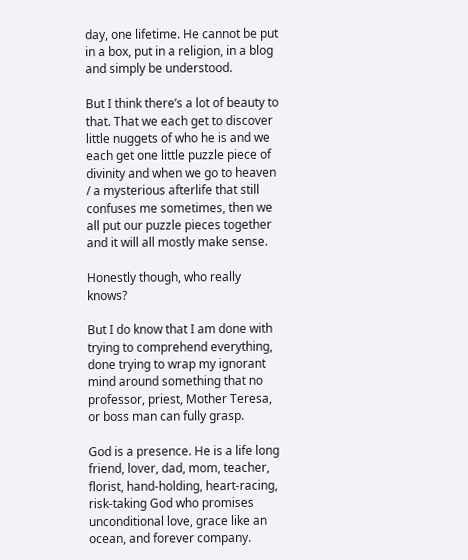day, one lifetime. He cannot be put in a box, put in a religion, in a blog and simply be understood.

But I think there’s a lot of beauty to that. That we each get to discover little nuggets of who he is and we each get one little puzzle piece of divinity and when we go to heaven / a mysterious afterlife that still confuses me sometimes, then we all put our puzzle pieces together and it will all mostly make sense.

Honestly though, who really knows?

But I do know that I am done with trying to comprehend everything, done trying to wrap my ignorant mind around something that no professor, priest, Mother Teresa, or boss man can fully grasp.

God is a presence. He is a life long friend, lover, dad, mom, teacher, florist, hand-holding, heart-racing, risk-taking God who promises unconditional love, grace like an ocean, and forever company.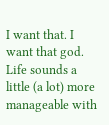I want that. I want that god. Life sounds a little (a lot) more manageable with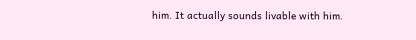him. It actually sounds livable with him.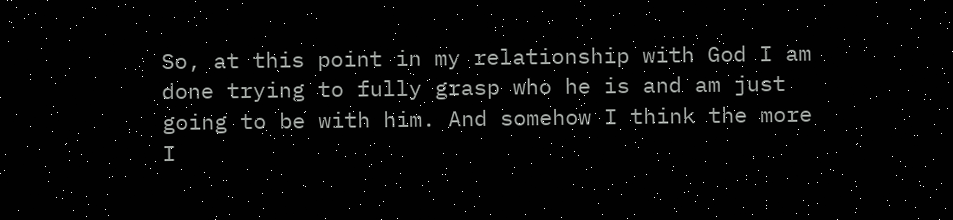So, at this point in my relationship with God I am done trying to fully grasp who he is and am just going to be with him. And somehow I think the more I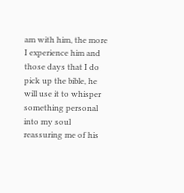am with him, the more I experience him and those days that I do pick up the bible, he will use it to whisper something personal into my soul reassuring me of his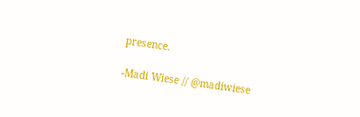presence.

-Madi Wiese // @madiwiese